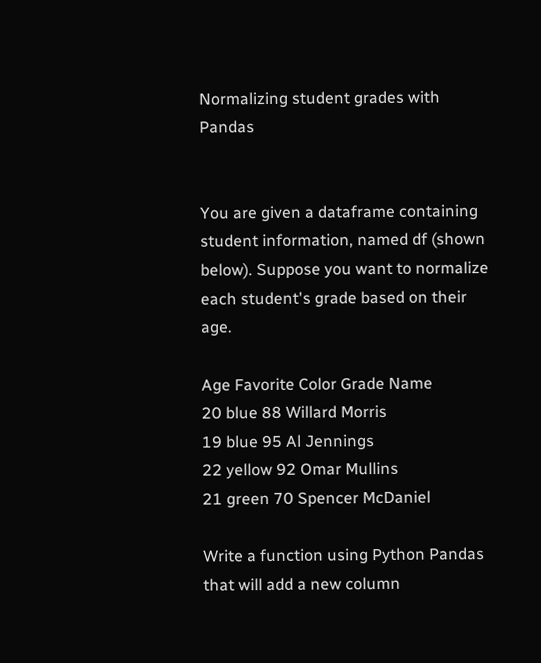Normalizing student grades with Pandas


You are given a dataframe containing student information, named df (shown below). Suppose you want to normalize each student's grade based on their age.

Age Favorite Color Grade Name
20 blue 88 Willard Morris
19 blue 95 Al Jennings
22 yellow 92 Omar Mullins
21 green 70 Spencer McDaniel

Write a function using Python Pandas that will add a new column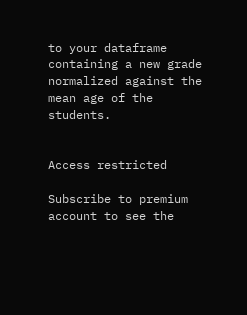to your dataframe containing a new grade normalized against the mean age of the students.


Access restricted

Subscribe to premium account to see the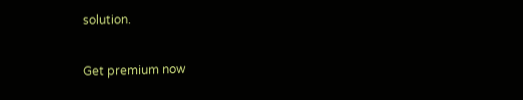solution.

Get premium now